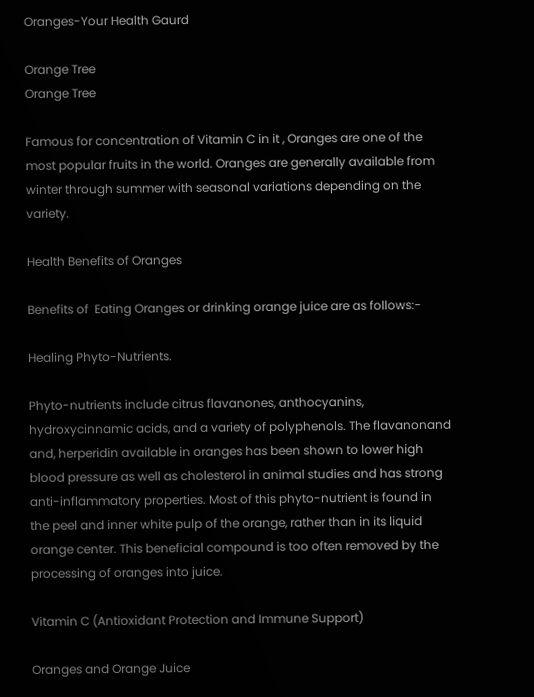Oranges-Your Health Gaurd

Orange Tree
Orange Tree

Famous for concentration of Vitamin C in it , Oranges are one of the most popular fruits in the world. Oranges are generally available from winter through summer with seasonal variations depending on the variety.

Health Benefits of Oranges

Benefits of  Eating Oranges or drinking orange juice are as follows:-

Healing Phyto-Nutrients.

Phyto-nutrients include citrus flavanones, anthocyanins, hydroxycinnamic acids, and a variety of polyphenols. The flavanonand and, herperidin available in oranges has been shown to lower high blood pressure as well as cholesterol in animal studies and has strong anti-inflammatory properties. Most of this phyto-nutrient is found in the peel and inner white pulp of the orange, rather than in its liquid orange center. This beneficial compound is too often removed by the processing of oranges into juice.

Vitamin C (Antioxidant Protection and Immune Support)

Oranges and Orange Juice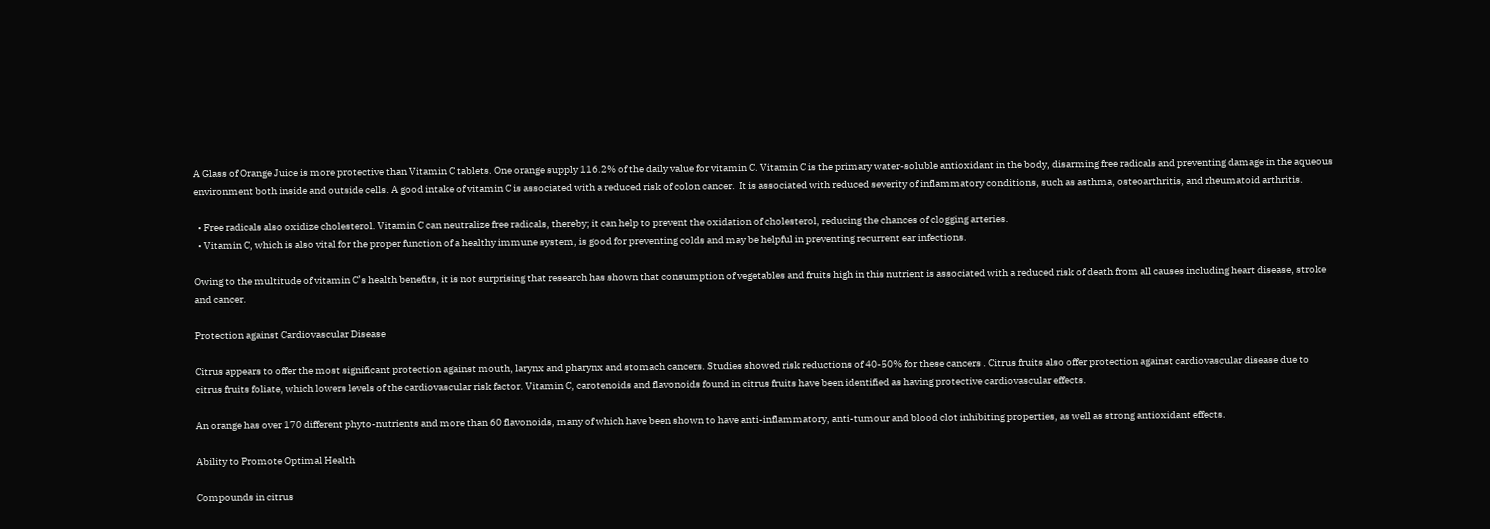A Glass of Orange Juice is more protective than Vitamin C tablets. One orange supply 116.2% of the daily value for vitamin C. Vitamin C is the primary water-soluble antioxidant in the body, disarming free radicals and preventing damage in the aqueous environment both inside and outside cells. A good intake of vitamin C is associated with a reduced risk of colon cancer.  It is associated with reduced severity of inflammatory conditions, such as asthma, osteoarthritis, and rheumatoid arthritis.

  • Free radicals also oxidize cholesterol. Vitamin C can neutralize free radicals, thereby; it can help to prevent the oxidation of cholesterol, reducing the chances of clogging arteries.
  • Vitamin C, which is also vital for the proper function of a healthy immune system, is good for preventing colds and may be helpful in preventing recurrent ear infections.

Owing to the multitude of vitamin C’s health benefits, it is not surprising that research has shown that consumption of vegetables and fruits high in this nutrient is associated with a reduced risk of death from all causes including heart disease, stroke and cancer.

Protection against Cardiovascular Disease

Citrus appears to offer the most significant protection against mouth, larynx and pharynx and stomach cancers. Studies showed risk reductions of 40-50% for these cancers . Citrus fruits also offer protection against cardiovascular disease due to citrus fruits foliate, which lowers levels of the cardiovascular risk factor. Vitamin C, carotenoids and flavonoids found in citrus fruits have been identified as having protective cardiovascular effects.

An orange has over 170 different phyto-nutrients and more than 60 flavonoids, many of which have been shown to have anti-inflammatory, anti-tumour and blood clot inhibiting properties, as well as strong antioxidant effects.

Ability to Promote Optimal Health

Compounds in citrus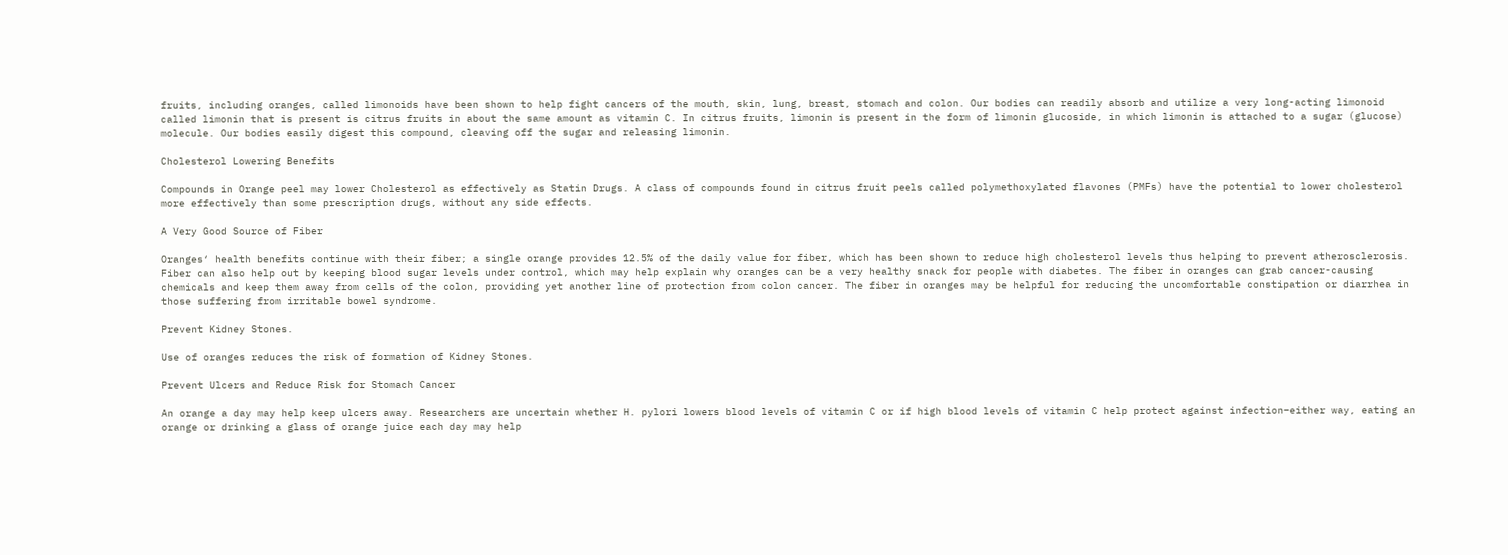fruits, including oranges, called limonoids have been shown to help fight cancers of the mouth, skin, lung, breast, stomach and colon. Our bodies can readily absorb and utilize a very long-acting limonoid called limonin that is present is citrus fruits in about the same amount as vitamin C. In citrus fruits, limonin is present in the form of limonin glucoside, in which limonin is attached to a sugar (glucose) molecule. Our bodies easily digest this compound, cleaving off the sugar and releasing limonin.

Cholesterol Lowering Benefits

Compounds in Orange peel may lower Cholesterol as effectively as Statin Drugs. A class of compounds found in citrus fruit peels called polymethoxylated flavones (PMFs) have the potential to lower cholesterol more effectively than some prescription drugs, without any side effects.

A Very Good Source of Fiber

Oranges‘ health benefits continue with their fiber; a single orange provides 12.5% of the daily value for fiber, which has been shown to reduce high cholesterol levels thus helping to prevent atherosclerosis. Fiber can also help out by keeping blood sugar levels under control, which may help explain why oranges can be a very healthy snack for people with diabetes. The fiber in oranges can grab cancer-causing chemicals and keep them away from cells of the colon, providing yet another line of protection from colon cancer. The fiber in oranges may be helpful for reducing the uncomfortable constipation or diarrhea in those suffering from irritable bowel syndrome.

Prevent Kidney Stones.

Use of oranges reduces the risk of formation of Kidney Stones.

Prevent Ulcers and Reduce Risk for Stomach Cancer

An orange a day may help keep ulcers away. Researchers are uncertain whether H. pylori lowers blood levels of vitamin C or if high blood levels of vitamin C help protect against infection–either way, eating an orange or drinking a glass of orange juice each day may help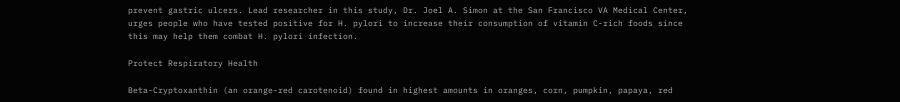prevent gastric ulcers. Lead researcher in this study, Dr. Joel A. Simon at the San Francisco VA Medical Center, urges people who have tested positive for H. pylori to increase their consumption of vitamin C-rich foods since this may help them combat H. pylori infection.

Protect Respiratory Health

Beta-Cryptoxanthin (an orange-red carotenoid) found in highest amounts in oranges, corn, pumpkin, papaya, red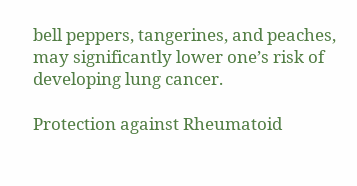bell peppers, tangerines, and peaches, may significantly lower one’s risk of developing lung cancer.

Protection against Rheumatoid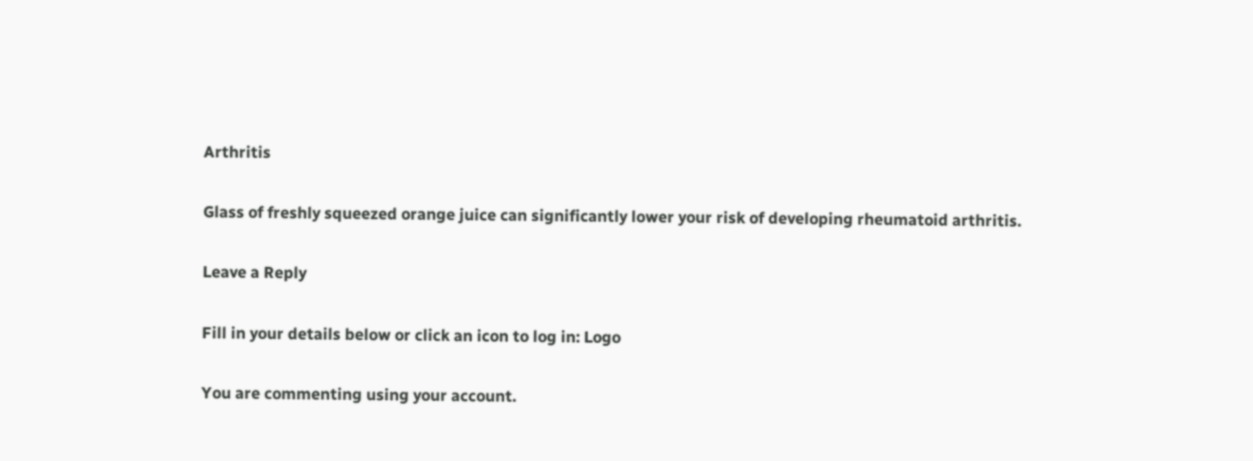Arthritis

Glass of freshly squeezed orange juice can significantly lower your risk of developing rheumatoid arthritis.

Leave a Reply

Fill in your details below or click an icon to log in: Logo

You are commenting using your account.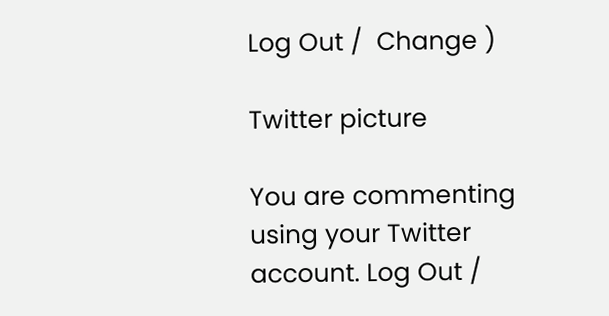Log Out /  Change )

Twitter picture

You are commenting using your Twitter account. Log Out /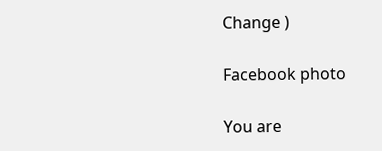Change )

Facebook photo

You are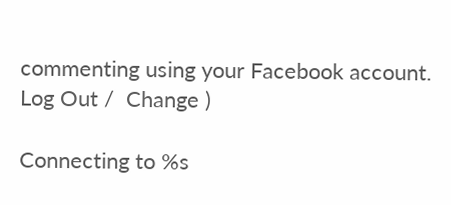commenting using your Facebook account. Log Out /  Change )

Connecting to %s